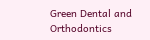Green Dental and Orthodontics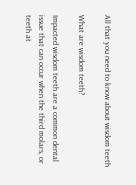All that you need to know about wisdom teeth

What are wisdom teeth?

Impacted wisdom teeth are a common dental issue that can occur when the third molars, or teeth at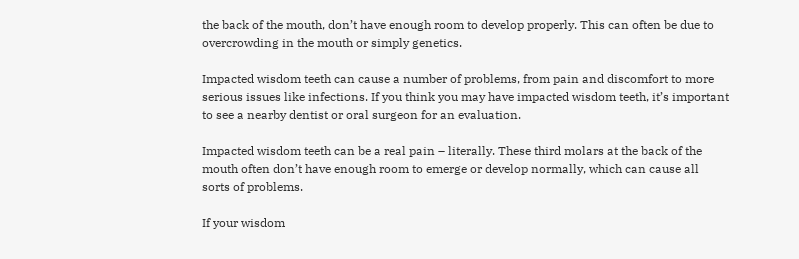the back of the mouth, don’t have enough room to develop properly. This can often be due to overcrowding in the mouth or simply genetics.

Impacted wisdom teeth can cause a number of problems, from pain and discomfort to more serious issues like infections. If you think you may have impacted wisdom teeth, it’s important to see a nearby dentist or oral surgeon for an evaluation.

Impacted wisdom teeth can be a real pain – literally. These third molars at the back of the mouth often don’t have enough room to emerge or develop normally, which can cause all sorts of problems.

If your wisdom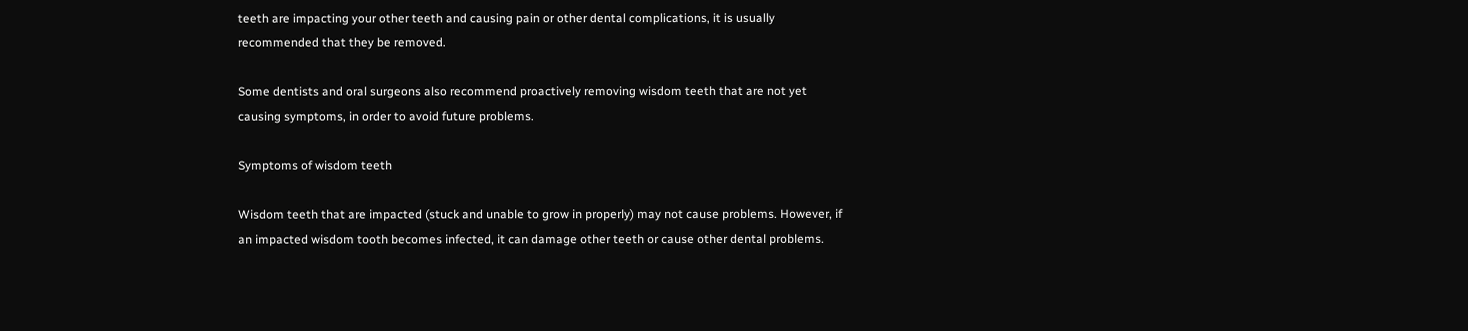teeth are impacting your other teeth and causing pain or other dental complications, it is usually recommended that they be removed.

Some dentists and oral surgeons also recommend proactively removing wisdom teeth that are not yet causing symptoms, in order to avoid future problems.

Symptoms of wisdom teeth

Wisdom teeth that are impacted (stuck and unable to grow in properly) may not cause problems. However, if an impacted wisdom tooth becomes infected, it can damage other teeth or cause other dental problems.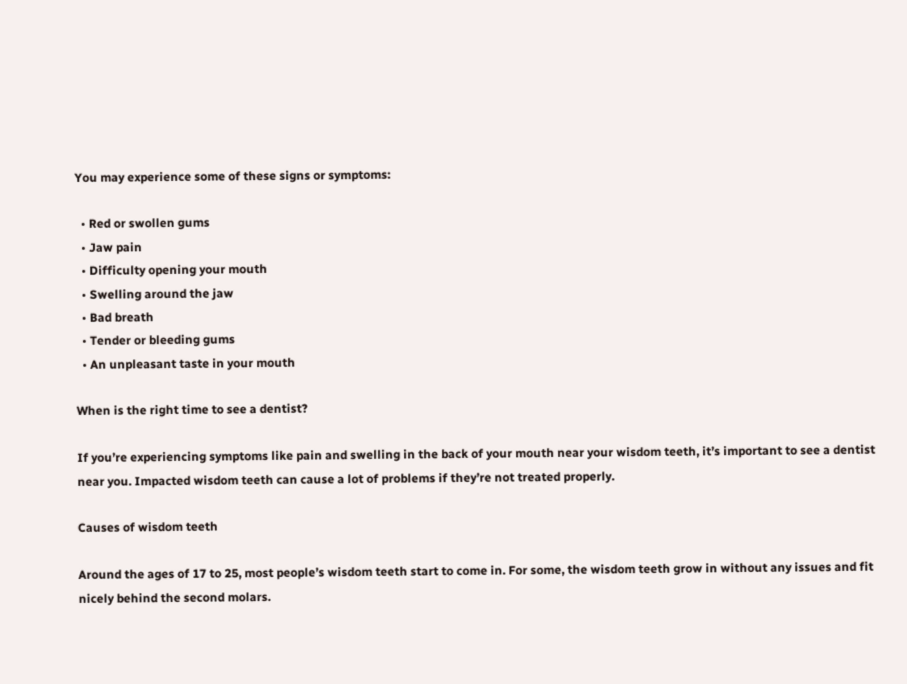You may experience some of these signs or symptoms:

  • Red or swollen gums
  • Jaw pain
  • Difficulty opening your mouth
  • Swelling around the jaw
  • Bad breath
  • Tender or bleeding gums
  • An unpleasant taste in your mouth

When is the right time to see a dentist?

If you’re experiencing symptoms like pain and swelling in the back of your mouth near your wisdom teeth, it’s important to see a dentist near you. Impacted wisdom teeth can cause a lot of problems if they’re not treated properly.

Causes of wisdom teeth

Around the ages of 17 to 25, most people’s wisdom teeth start to come in. For some, the wisdom teeth grow in without any issues and fit nicely behind the second molars.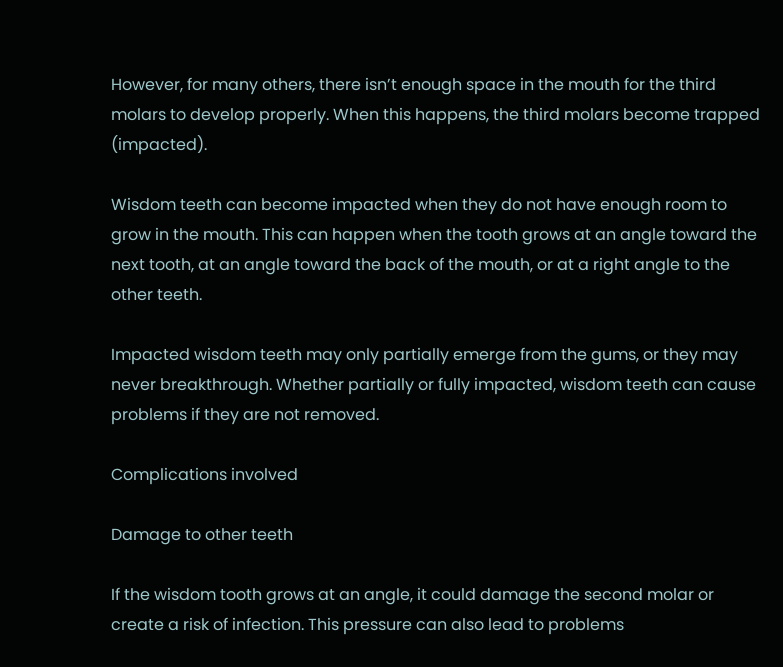However, for many others, there isn’t enough space in the mouth for the third molars to develop properly. When this happens, the third molars become trapped (impacted).

Wisdom teeth can become impacted when they do not have enough room to grow in the mouth. This can happen when the tooth grows at an angle toward the next tooth, at an angle toward the back of the mouth, or at a right angle to the other teeth.

Impacted wisdom teeth may only partially emerge from the gums, or they may never breakthrough. Whether partially or fully impacted, wisdom teeth can cause problems if they are not removed.

Complications involved

Damage to other teeth

If the wisdom tooth grows at an angle, it could damage the second molar or create a risk of infection. This pressure can also lead to problems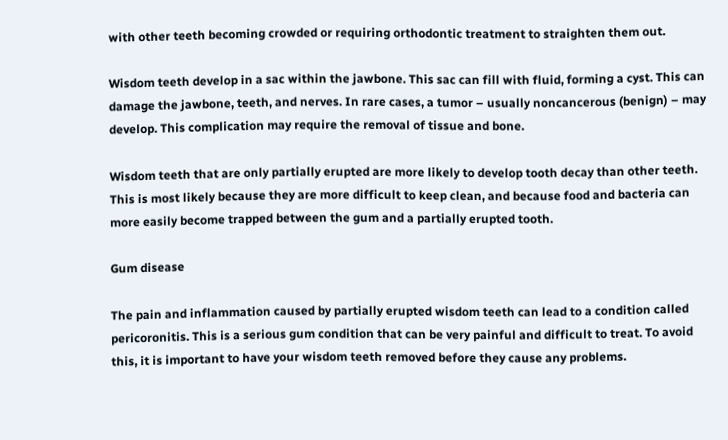with other teeth becoming crowded or requiring orthodontic treatment to straighten them out.

Wisdom teeth develop in a sac within the jawbone. This sac can fill with fluid, forming a cyst. This can damage the jawbone, teeth, and nerves. In rare cases, a tumor – usually noncancerous (benign) – may develop. This complication may require the removal of tissue and bone.

Wisdom teeth that are only partially erupted are more likely to develop tooth decay than other teeth. This is most likely because they are more difficult to keep clean, and because food and bacteria can more easily become trapped between the gum and a partially erupted tooth.

Gum disease

The pain and inflammation caused by partially erupted wisdom teeth can lead to a condition called pericoronitis. This is a serious gum condition that can be very painful and difficult to treat. To avoid this, it is important to have your wisdom teeth removed before they cause any problems.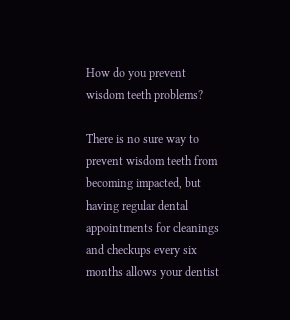How do you prevent wisdom teeth problems?

There is no sure way to prevent wisdom teeth from becoming impacted, but having regular dental appointments for cleanings and checkups every six months allows your dentist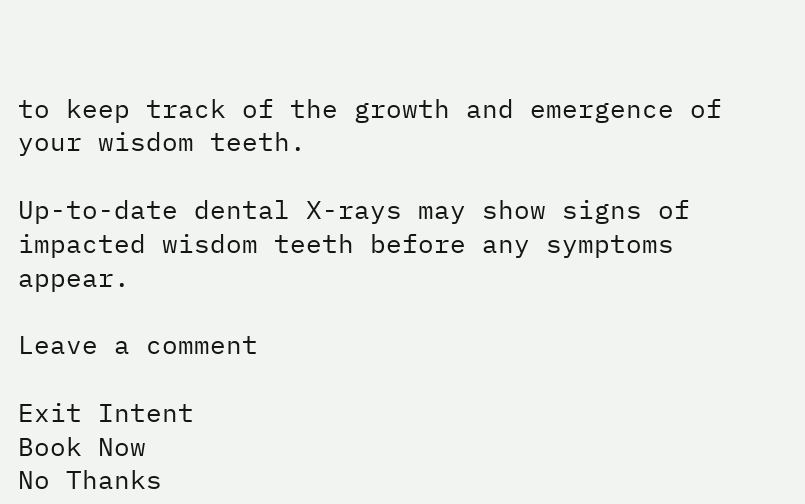to keep track of the growth and emergence of your wisdom teeth.

Up-to-date dental X-rays may show signs of impacted wisdom teeth before any symptoms appear.

Leave a comment

Exit Intent
Book Now
No Thanks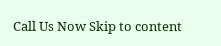Call Us Now Skip to content